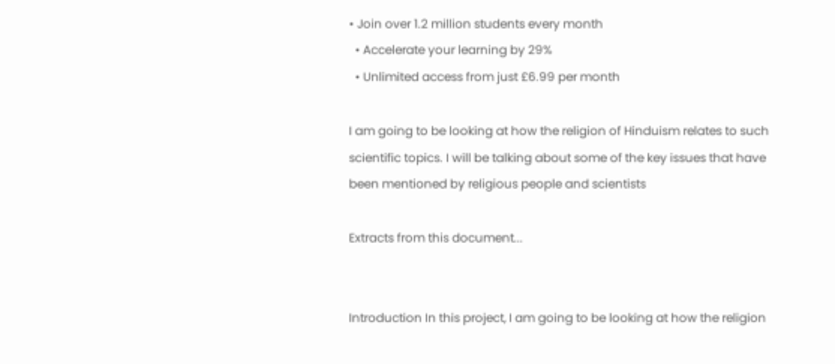• Join over 1.2 million students every month
  • Accelerate your learning by 29%
  • Unlimited access from just £6.99 per month

I am going to be looking at how the religion of Hinduism relates to such scientific topics. I will be talking about some of the key issues that have been mentioned by religious people and scientists

Extracts from this document...


Introduction In this project, I am going to be looking at how the religion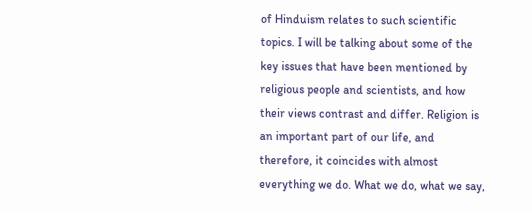of Hinduism relates to such scientific topics. I will be talking about some of the key issues that have been mentioned by religious people and scientists, and how their views contrast and differ. Religion is an important part of our life, and therefore, it coincides with almost everything we do. What we do, what we say,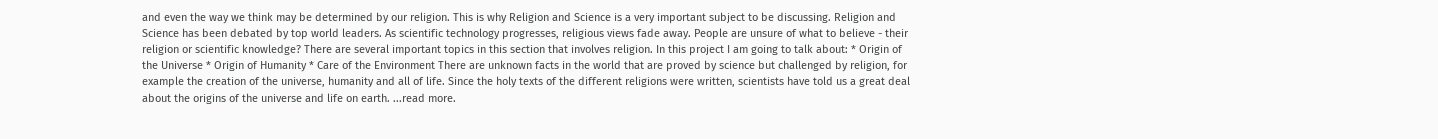and even the way we think may be determined by our religion. This is why Religion and Science is a very important subject to be discussing. Religion and Science has been debated by top world leaders. As scientific technology progresses, religious views fade away. People are unsure of what to believe - their religion or scientific knowledge? There are several important topics in this section that involves religion. In this project I am going to talk about: * Origin of the Universe * Origin of Humanity * Care of the Environment There are unknown facts in the world that are proved by science but challenged by religion, for example the creation of the universe, humanity and all of life. Since the holy texts of the different religions were written, scientists have told us a great deal about the origins of the universe and life on earth. ...read more.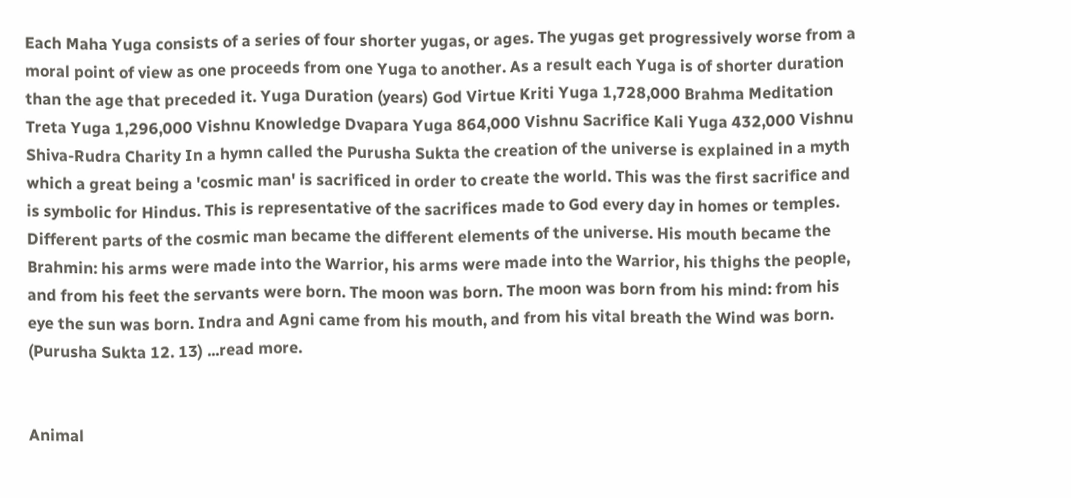Each Maha Yuga consists of a series of four shorter yugas, or ages. The yugas get progressively worse from a moral point of view as one proceeds from one Yuga to another. As a result each Yuga is of shorter duration than the age that preceded it. Yuga Duration (years) God Virtue Kriti Yuga 1,728,000 Brahma Meditation Treta Yuga 1,296,000 Vishnu Knowledge Dvapara Yuga 864,000 Vishnu Sacrifice Kali Yuga 432,000 Vishnu Shiva-Rudra Charity In a hymn called the Purusha Sukta the creation of the universe is explained in a myth which a great being a 'cosmic man' is sacrificed in order to create the world. This was the first sacrifice and is symbolic for Hindus. This is representative of the sacrifices made to God every day in homes or temples. Different parts of the cosmic man became the different elements of the universe. His mouth became the Brahmin: his arms were made into the Warrior, his arms were made into the Warrior, his thighs the people, and from his feet the servants were born. The moon was born. The moon was born from his mind: from his eye the sun was born. Indra and Agni came from his mouth, and from his vital breath the Wind was born. (Purusha Sukta 12. 13) ...read more.


Animal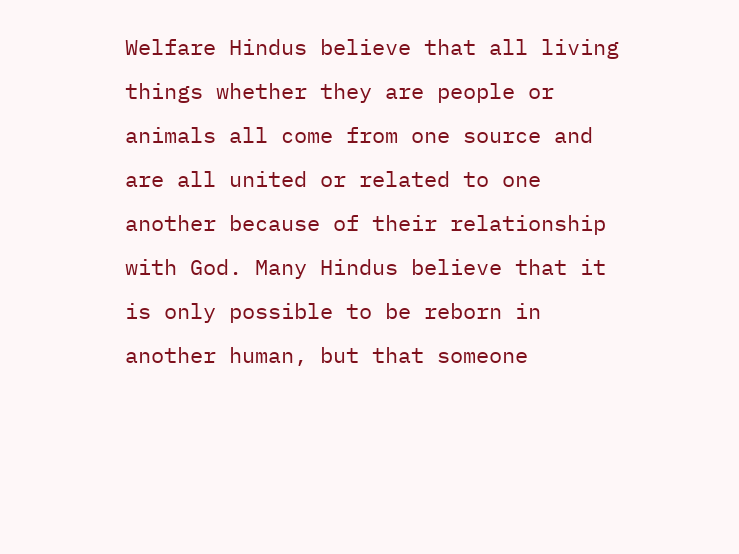Welfare Hindus believe that all living things whether they are people or animals all come from one source and are all united or related to one another because of their relationship with God. Many Hindus believe that it is only possible to be reborn in another human, but that someone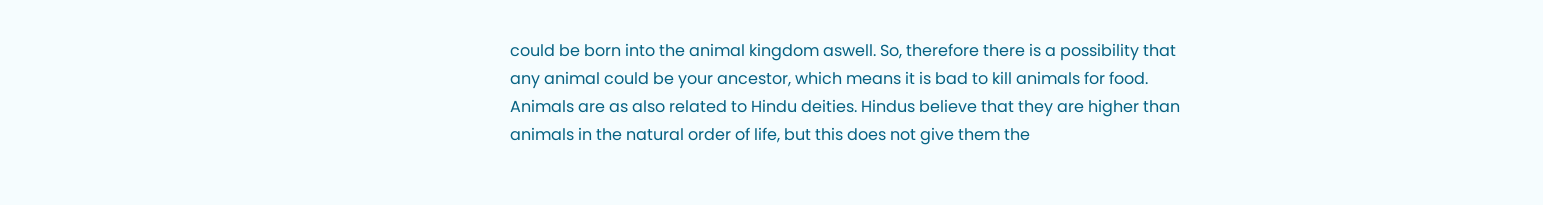could be born into the animal kingdom aswell. So, therefore there is a possibility that any animal could be your ancestor, which means it is bad to kill animals for food. Animals are as also related to Hindu deities. Hindus believe that they are higher than animals in the natural order of life, but this does not give them the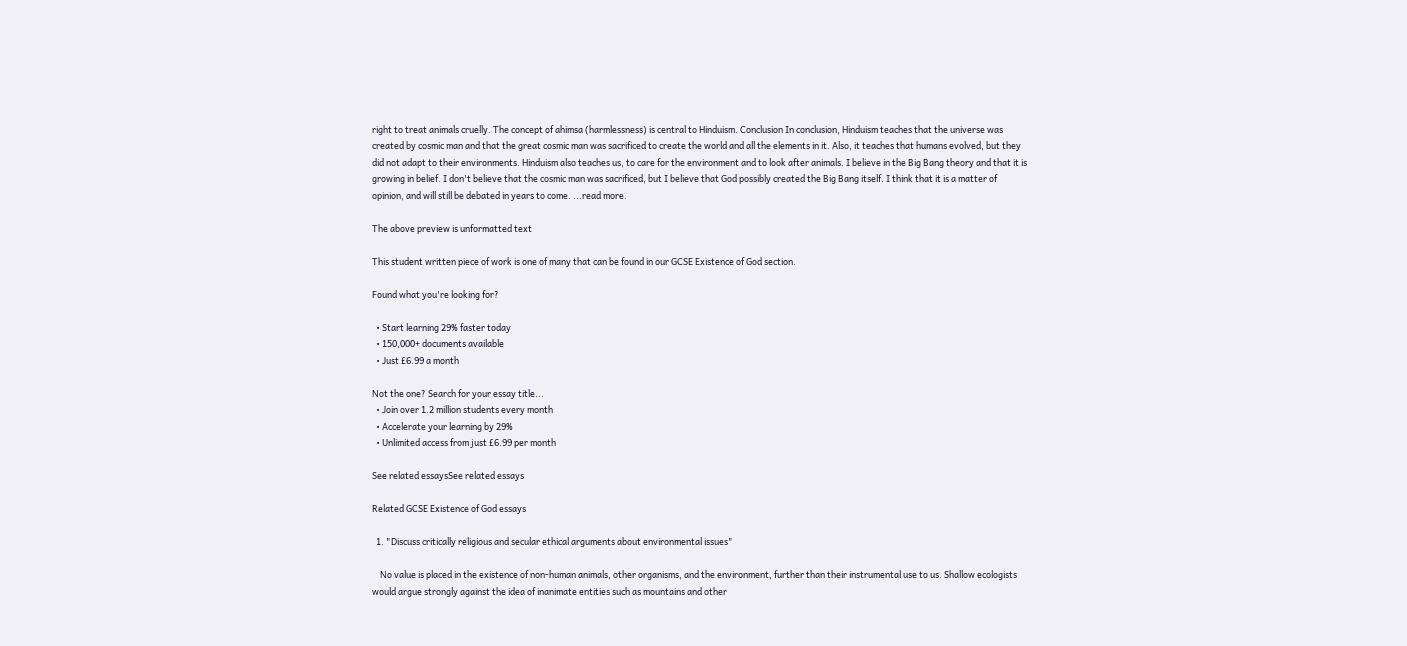right to treat animals cruelly. The concept of ahimsa (harmlessness) is central to Hinduism. Conclusion In conclusion, Hinduism teaches that the universe was created by cosmic man and that the great cosmic man was sacrificed to create the world and all the elements in it. Also, it teaches that humans evolved, but they did not adapt to their environments. Hinduism also teaches us, to care for the environment and to look after animals. I believe in the Big Bang theory and that it is growing in belief. I don't believe that the cosmic man was sacrificed, but I believe that God possibly created the Big Bang itself. I think that it is a matter of opinion, and will still be debated in years to come. ...read more.

The above preview is unformatted text

This student written piece of work is one of many that can be found in our GCSE Existence of God section.

Found what you're looking for?

  • Start learning 29% faster today
  • 150,000+ documents available
  • Just £6.99 a month

Not the one? Search for your essay title...
  • Join over 1.2 million students every month
  • Accelerate your learning by 29%
  • Unlimited access from just £6.99 per month

See related essaysSee related essays

Related GCSE Existence of God essays

  1. "Discuss critically religious and secular ethical arguments about environmental issues"

    No value is placed in the existence of non-human animals, other organisms, and the environment, further than their instrumental use to us. Shallow ecologists would argue strongly against the idea of inanimate entities such as mountains and other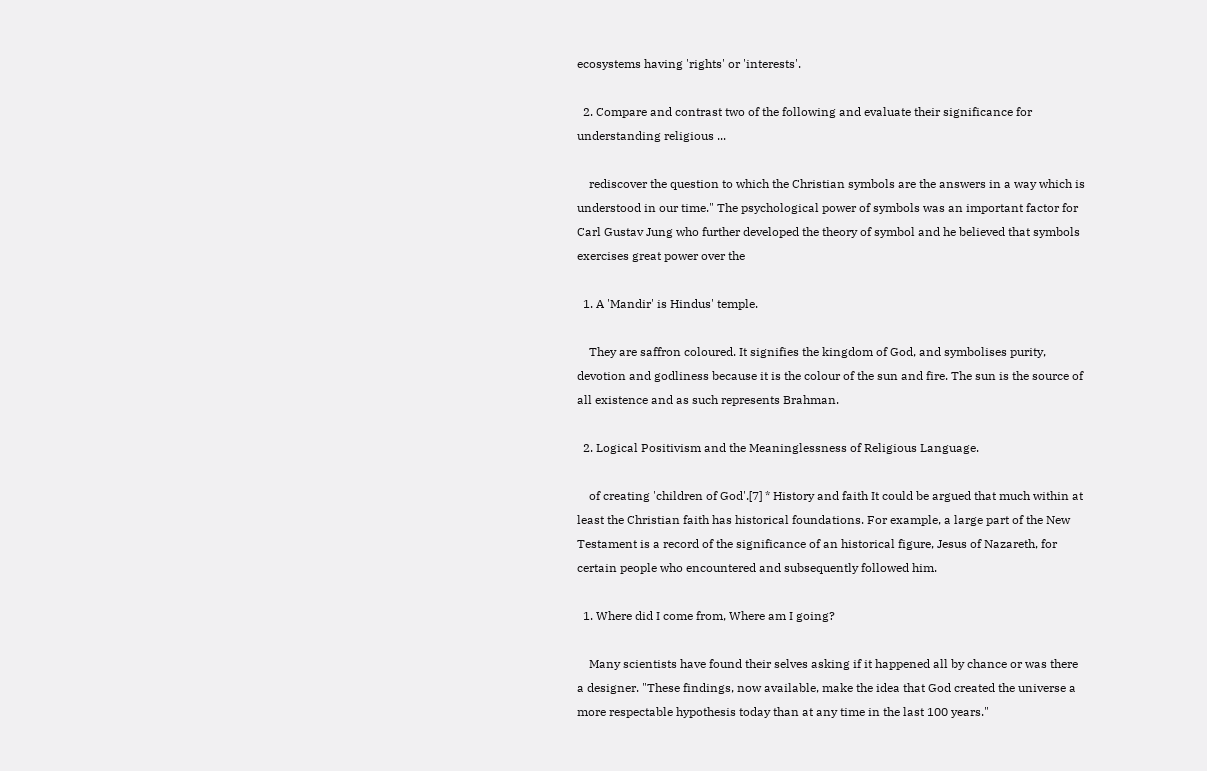ecosystems having 'rights' or 'interests'.

  2. Compare and contrast two of the following and evaluate their significance for understanding religious ...

    rediscover the question to which the Christian symbols are the answers in a way which is understood in our time." The psychological power of symbols was an important factor for Carl Gustav Jung who further developed the theory of symbol and he believed that symbols exercises great power over the

  1. A 'Mandir' is Hindus' temple.

    They are saffron coloured. It signifies the kingdom of God, and symbolises purity, devotion and godliness because it is the colour of the sun and fire. The sun is the source of all existence and as such represents Brahman.

  2. Logical Positivism and the Meaninglessness of Religious Language.

    of creating 'children of God'.[7] * History and faith It could be argued that much within at least the Christian faith has historical foundations. For example, a large part of the New Testament is a record of the significance of an historical figure, Jesus of Nazareth, for certain people who encountered and subsequently followed him.

  1. Where did I come from, Where am I going?

    Many scientists have found their selves asking if it happened all by chance or was there a designer. "These findings, now available, make the idea that God created the universe a more respectable hypothesis today than at any time in the last 100 years."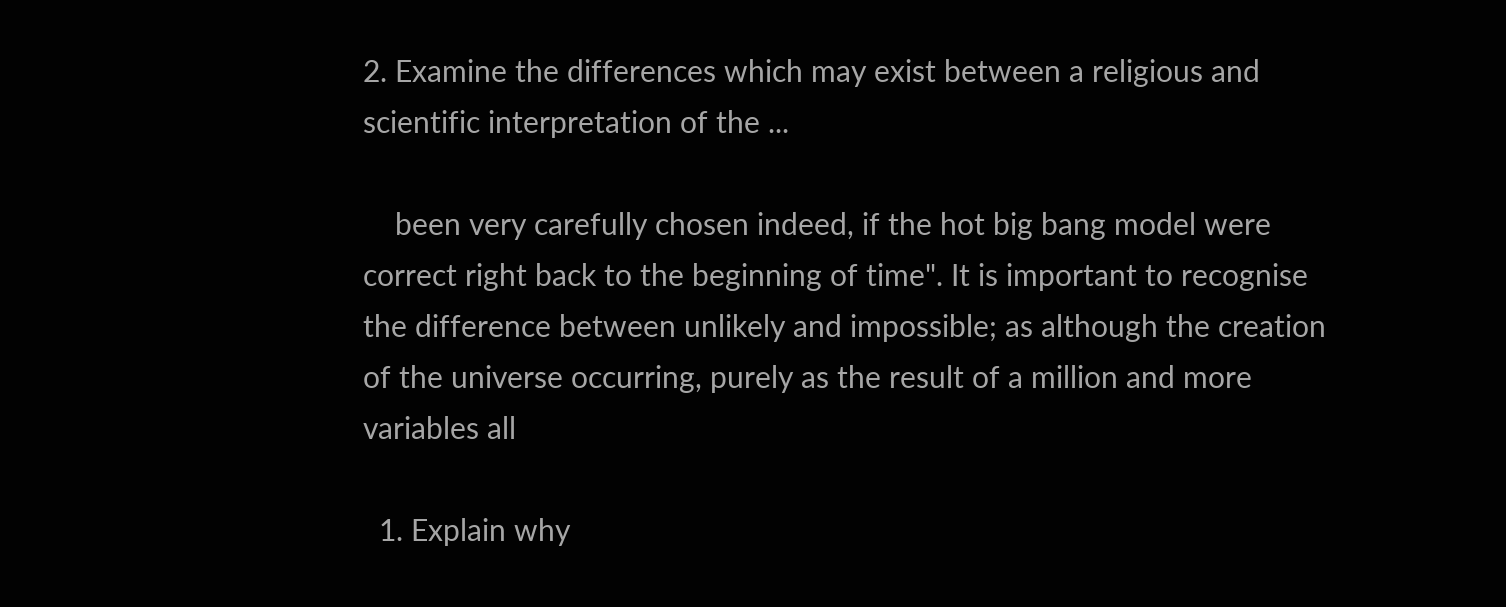2. Examine the differences which may exist between a religious and scientific interpretation of the ...

    been very carefully chosen indeed, if the hot big bang model were correct right back to the beginning of time". It is important to recognise the difference between unlikely and impossible; as although the creation of the universe occurring, purely as the result of a million and more variables all

  1. Explain why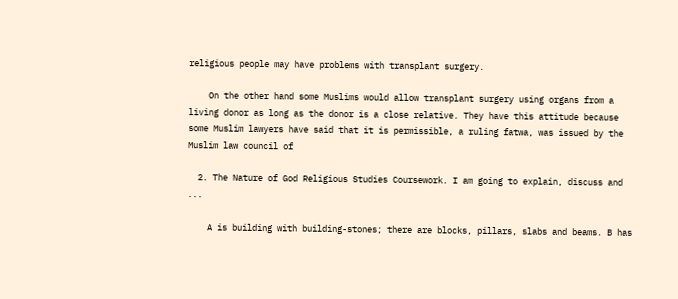religious people may have problems with transplant surgery.

    On the other hand some Muslims would allow transplant surgery using organs from a living donor as long as the donor is a close relative. They have this attitude because some Muslim lawyers have said that it is permissible, a ruling fatwa, was issued by the Muslim law council of

  2. The Nature of God Religious Studies Coursework. I am going to explain, discuss and ...

    A is building with building-stones; there are blocks, pillars, slabs and beams. B has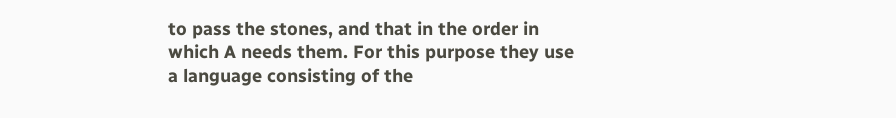to pass the stones, and that in the order in which A needs them. For this purpose they use a language consisting of the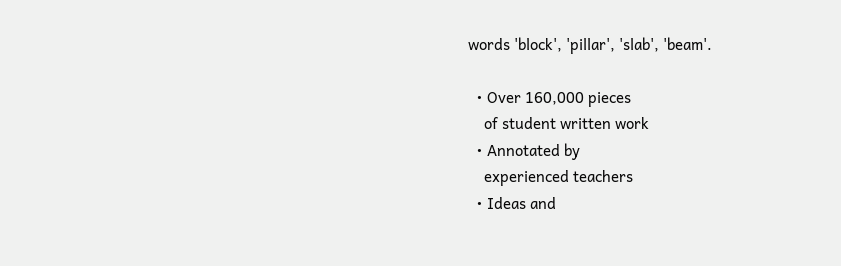words 'block', 'pillar', 'slab', 'beam'.

  • Over 160,000 pieces
    of student written work
  • Annotated by
    experienced teachers
  • Ideas and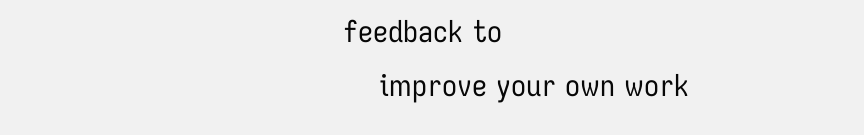feedback to
    improve your own work